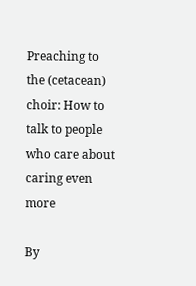Preaching to the (cetacean) choir: How to talk to people who care about caring even more

By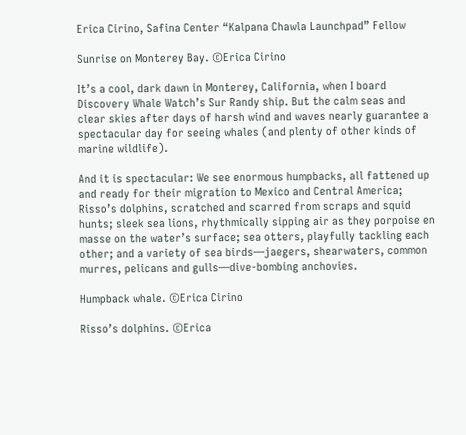Erica Cirino, Safina Center “Kalpana Chawla Launchpad” Fellow

Sunrise on Monterey Bay. ©Erica Cirino

It’s a cool, dark dawn in Monterey, California, when I board Discovery Whale Watch’s Sur Randy ship. But the calm seas and clear skies after days of harsh wind and waves nearly guarantee a spectacular day for seeing whales (and plenty of other kinds of marine wildlife).

And it is spectacular: We see enormous humpbacks, all fattened up and ready for their migration to Mexico and Central America; Risso’s dolphins, scratched and scarred from scraps and squid hunts; sleek sea lions, rhythmically sipping air as they porpoise en masse on the water’s surface; sea otters, playfully tackling each other; and a variety of sea birds—jaegers, shearwaters, common murres, pelicans and gulls—dive-bombing anchovies.

Humpback whale. ©Erica Cirino

Risso’s dolphins. ©Erica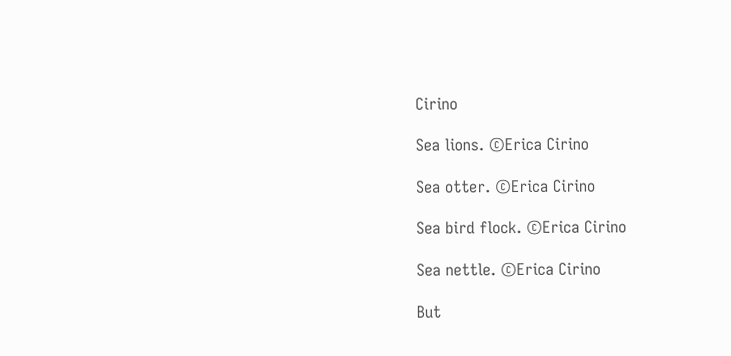Cirino

Sea lions. ©Erica Cirino

Sea otter. ©Erica Cirino

Sea bird flock. ©Erica Cirino

Sea nettle. ©Erica Cirino

But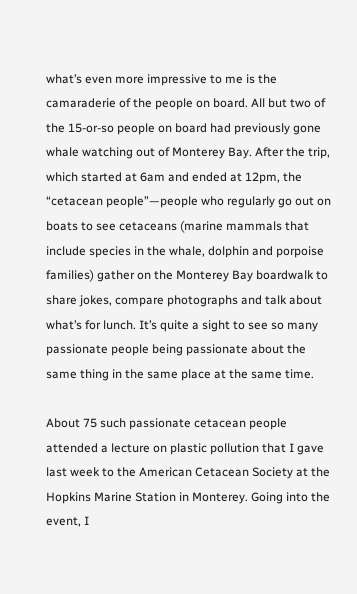what’s even more impressive to me is the camaraderie of the people on board. All but two of the 15-or-so people on board had previously gone whale watching out of Monterey Bay. After the trip, which started at 6am and ended at 12pm, the “cetacean people”—people who regularly go out on boats to see cetaceans (marine mammals that include species in the whale, dolphin and porpoise families) gather on the Monterey Bay boardwalk to share jokes, compare photographs and talk about what’s for lunch. It’s quite a sight to see so many passionate people being passionate about the same thing in the same place at the same time.

About 75 such passionate cetacean people attended a lecture on plastic pollution that I gave last week to the American Cetacean Society at the Hopkins Marine Station in Monterey. Going into the event, I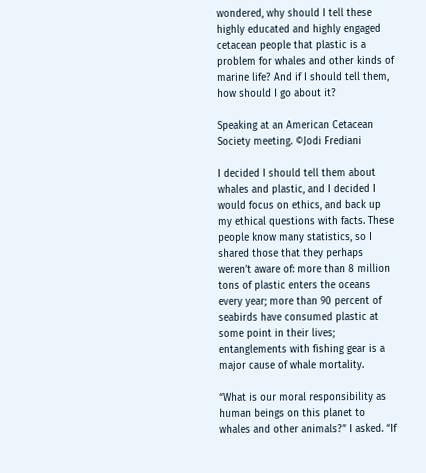wondered, why should I tell these highly educated and highly engaged cetacean people that plastic is a problem for whales and other kinds of marine life? And if I should tell them, how should I go about it?

Speaking at an American Cetacean Society meeting. ©Jodi Frediani

I decided I should tell them about whales and plastic, and I decided I would focus on ethics, and back up my ethical questions with facts. These people know many statistics, so I shared those that they perhaps weren’t aware of: more than 8 million tons of plastic enters the oceans every year; more than 90 percent of seabirds have consumed plastic at some point in their lives; entanglements with fishing gear is a major cause of whale mortality.

“What is our moral responsibility as human beings on this planet to whales and other animals?” I asked. “If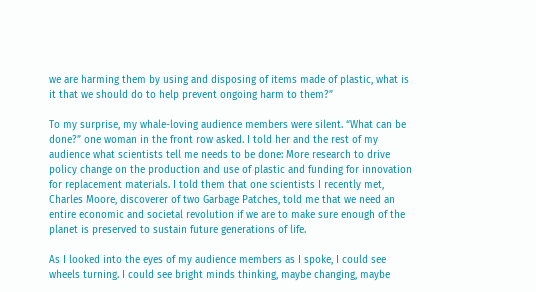we are harming them by using and disposing of items made of plastic, what is it that we should do to help prevent ongoing harm to them?”

To my surprise, my whale-loving audience members were silent. “What can be done?” one woman in the front row asked. I told her and the rest of my audience what scientists tell me needs to be done: More research to drive policy change on the production and use of plastic and funding for innovation for replacement materials. I told them that one scientists I recently met, Charles Moore, discoverer of two Garbage Patches, told me that we need an entire economic and societal revolution if we are to make sure enough of the planet is preserved to sustain future generations of life.

As I looked into the eyes of my audience members as I spoke, I could see wheels turning. I could see bright minds thinking, maybe changing, maybe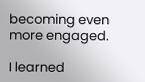becoming even more engaged.

I learned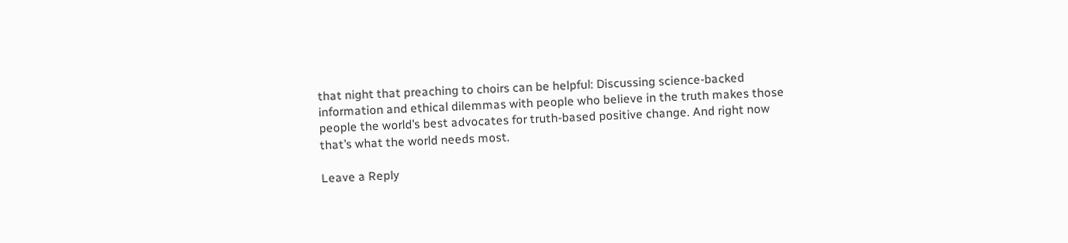that night that preaching to choirs can be helpful: Discussing science-backed information and ethical dilemmas with people who believe in the truth makes those people the world’s best advocates for truth-based positive change. And right now that’s what the world needs most.

Leave a Reply